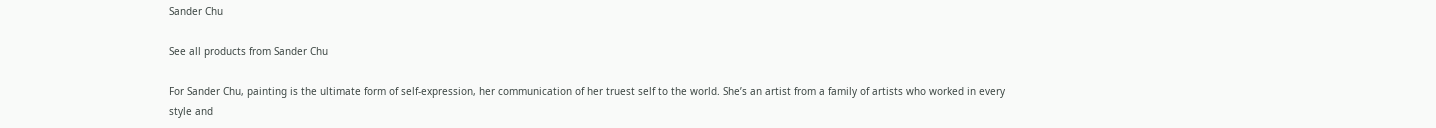Sander Chu

See all products from Sander Chu

For Sander Chu, painting is the ultimate form of self-expression, her communication of her truest self to the world. She’s an artist from a family of artists who worked in every style and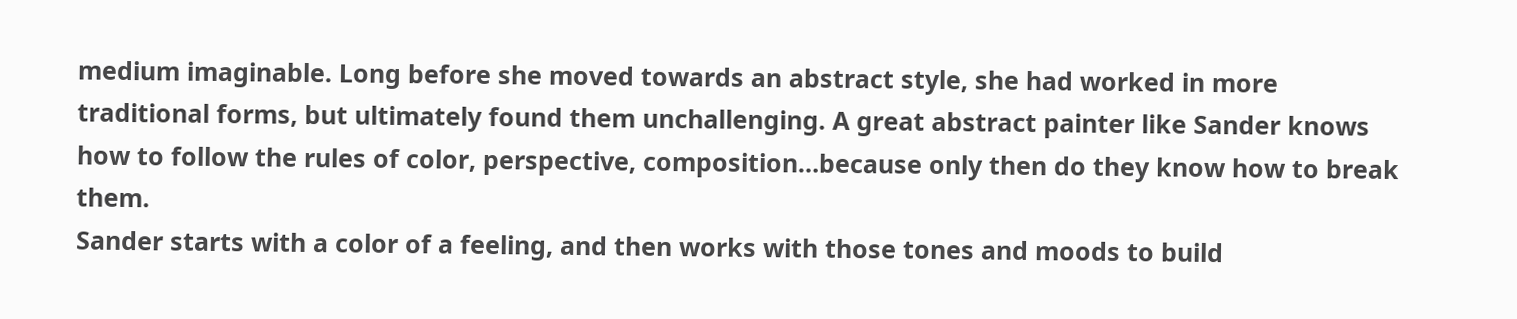medium imaginable. Long before she moved towards an abstract style, she had worked in more traditional forms, but ultimately found them unchallenging. A great abstract painter like Sander knows how to follow the rules of color, perspective, composition…because only then do they know how to break them.
Sander starts with a color of a feeling, and then works with those tones and moods to build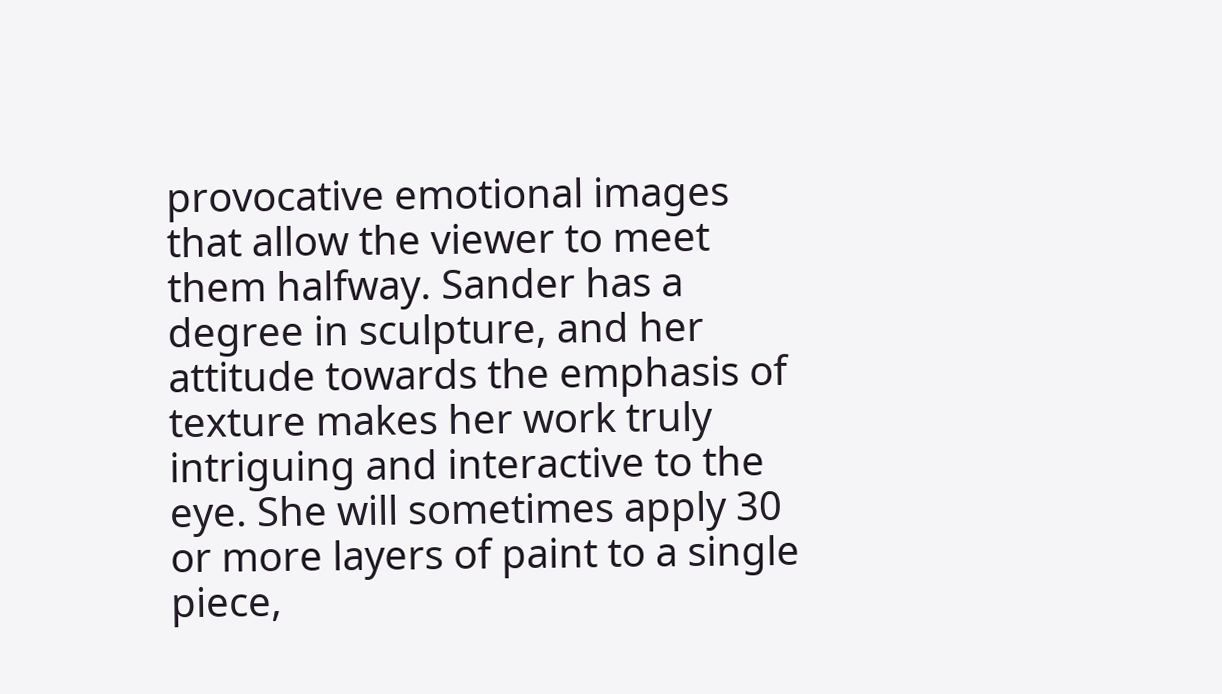provocative emotional images that allow the viewer to meet them halfway. Sander has a degree in sculpture, and her attitude towards the emphasis of texture makes her work truly intriguing and interactive to the eye. She will sometimes apply 30 or more layers of paint to a single piece,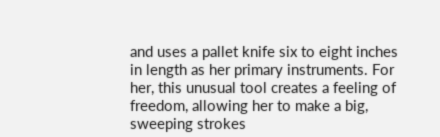and uses a pallet knife six to eight inches in length as her primary instruments. For her, this unusual tool creates a feeling of freedom, allowing her to make a big, sweeping strokes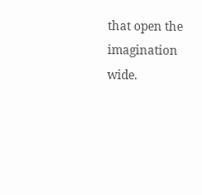that open the imagination wide.